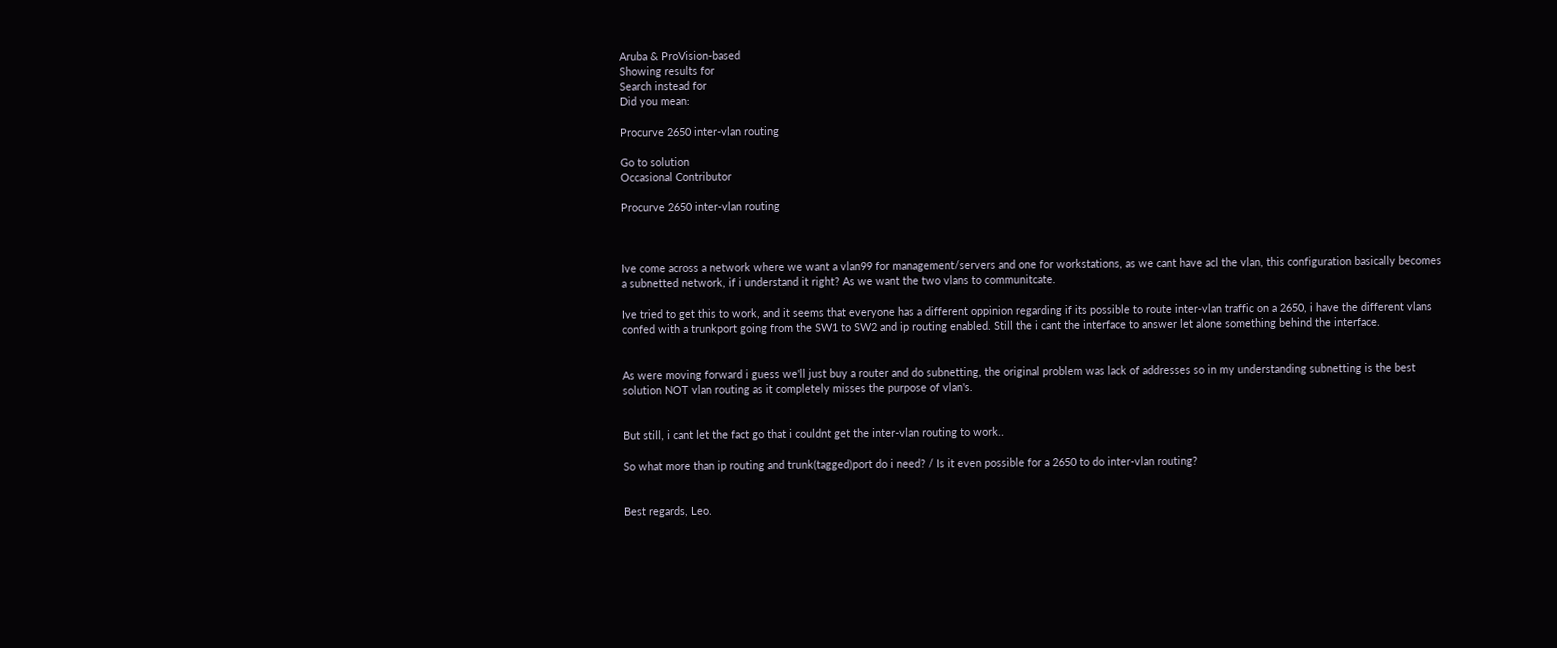Aruba & ProVision-based
Showing results for
Search instead for
Did you mean:

Procurve 2650 inter-vlan routing

Go to solution
Occasional Contributor

Procurve 2650 inter-vlan routing



Ive come across a network where we want a vlan99 for management/servers and one for workstations, as we cant have acl the vlan, this configuration basically becomes a subnetted network, if i understand it right? As we want the two vlans to communitcate.

Ive tried to get this to work, and it seems that everyone has a different oppinion regarding if its possible to route inter-vlan traffic on a 2650, i have the different vlans confed with a trunkport going from the SW1 to SW2 and ip routing enabled. Still the i cant the interface to answer let alone something behind the interface.


As were moving forward i guess we'll just buy a router and do subnetting, the original problem was lack of addresses so in my understanding subnetting is the best solution NOT vlan routing as it completely misses the purpose of vlan's.


But still, i cant let the fact go that i couldnt get the inter-vlan routing to work..

So what more than ip routing and trunk(tagged)port do i need? / Is it even possible for a 2650 to do inter-vlan routing?


Best regards, Leo.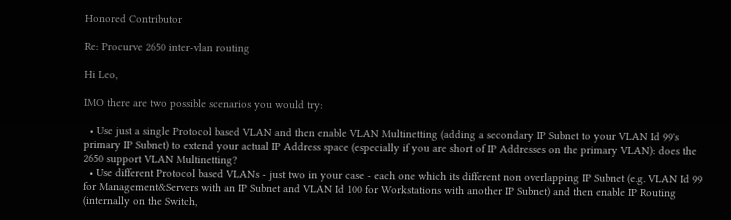Honored Contributor

Re: Procurve 2650 inter-vlan routing

Hi Leo,

IMO there are two possible scenarios you would try:

  • Use just a single Protocol based VLAN and then enable VLAN Multinetting (adding a secondary IP Subnet to your VLAN Id 99's primary IP Subnet) to extend your actual IP Address space (especially if you are short of IP Addresses on the primary VLAN): does the 2650 support VLAN Multinetting?
  • Use different Protocol based VLANs - just two in your case - each one which its different non overlapping IP Subnet (e.g. VLAN Id 99 for Management&Servers with an IP Subnet and VLAN Id 100 for Workstations with another IP Subnet) and then enable IP Routing (internally on the Switch,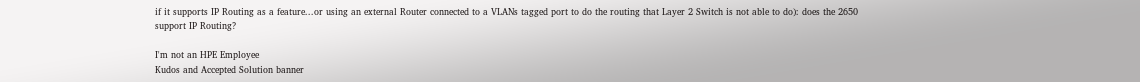if it supports IP Routing as a feature...or using an external Router connected to a VLANs tagged port to do the routing that Layer 2 Switch is not able to do): does the 2650 support IP Routing?

I'm not an HPE Employee
Kudos and Accepted Solution banner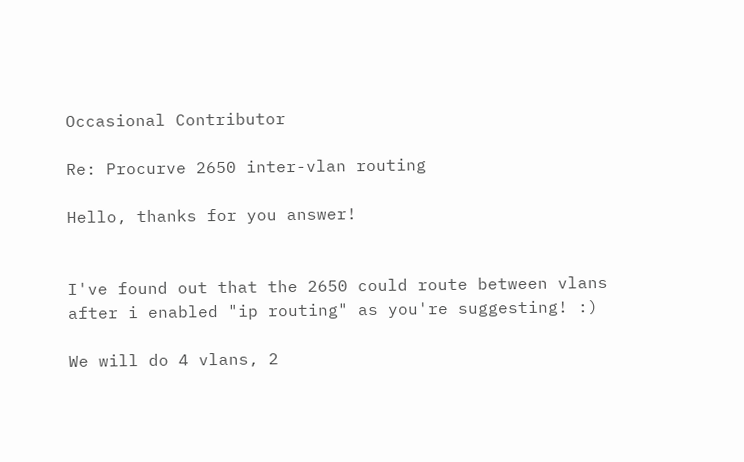Occasional Contributor

Re: Procurve 2650 inter-vlan routing

Hello, thanks for you answer!


I've found out that the 2650 could route between vlans after i enabled "ip routing" as you're suggesting! :)

We will do 4 vlans, 2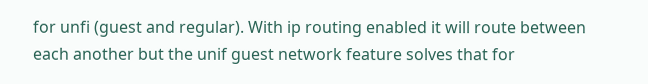for unfi (guest and regular). With ip routing enabled it will route between each another but the unif guest network feature solves that for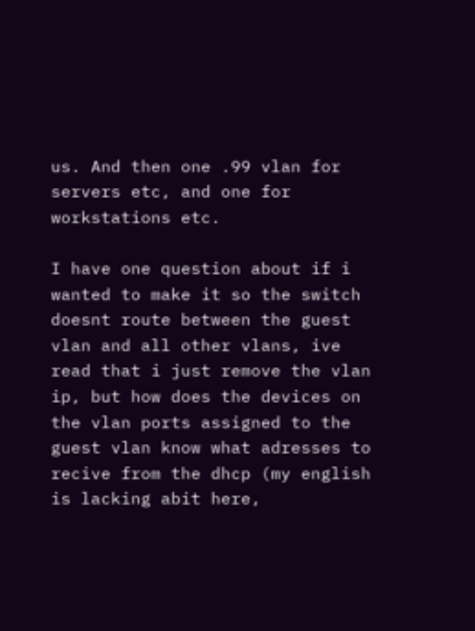us. And then one .99 vlan for servers etc, and one for workstations etc.

I have one question about if i wanted to make it so the switch doesnt route between the guest vlan and all other vlans, ive read that i just remove the vlan ip, but how does the devices on the vlan ports assigned to the guest vlan know what adresses to recive from the dhcp (my english is lacking abit here,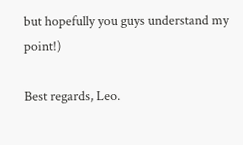but hopefully you guys understand my point!)

Best regards, Leo.